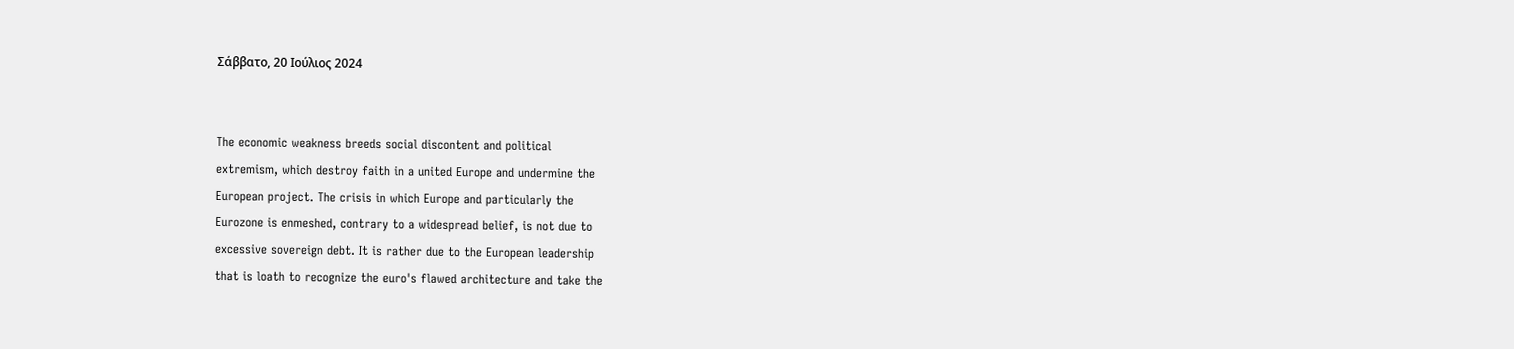Σάββατο, 20 Ιούλιος 2024


The economic weakness breeds social discontent and political
extremism, which destroy faith in a united Europe and undermine the
European project. The crisis in which Europe and particularly the
Eurozone is enmeshed, contrary to a widespread belief, is not due to
excessive sovereign debt. It is rather due to the European leadership
that is loath to recognize the euro's flawed architecture and take the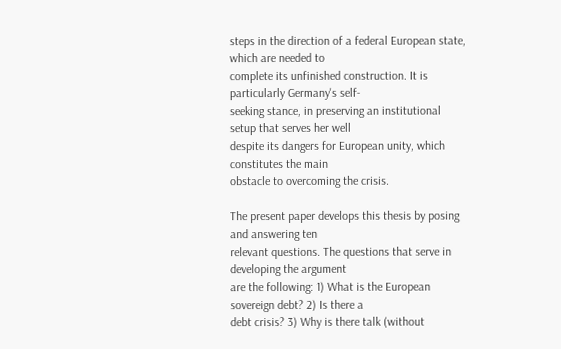steps in the direction of a federal European state, which are needed to
complete its unfinished construction. It is particularly Germany's self-
seeking stance, in preserving an institutional setup that serves her well
despite its dangers for European unity, which constitutes the main
obstacle to overcoming the crisis.

The present paper develops this thesis by posing and answering ten
relevant questions. The questions that serve in developing the argument
are the following: 1) What is the European sovereign debt? 2) Is there a
debt crisis? 3) Why is there talk (without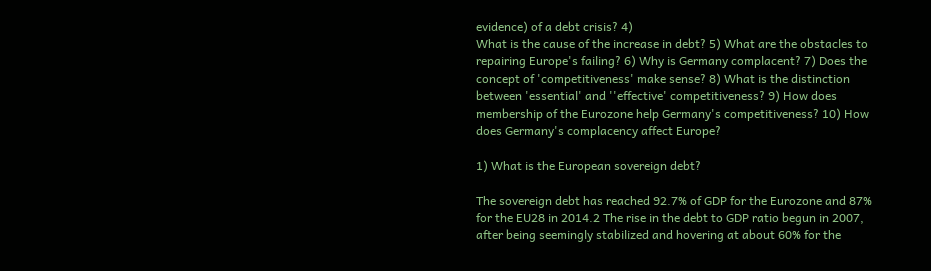evidence) of a debt crisis? 4)
What is the cause of the increase in debt? 5) What are the obstacles to
repairing Europe's failing? 6) Why is Germany complacent? 7) Does the
concept of 'competitiveness' make sense? 8) What is the distinction
between 'essential' and ''effective' competitiveness? 9) How does
membership of the Eurozone help Germany's competitiveness? 10) How
does Germany's complacency affect Europe?

1) What is the European sovereign debt?

The sovereign debt has reached 92.7% of GDP for the Eurozone and 87%
for the EU28 in 2014.2 The rise in the debt to GDP ratio begun in 2007,
after being seemingly stabilized and hovering at about 60% for the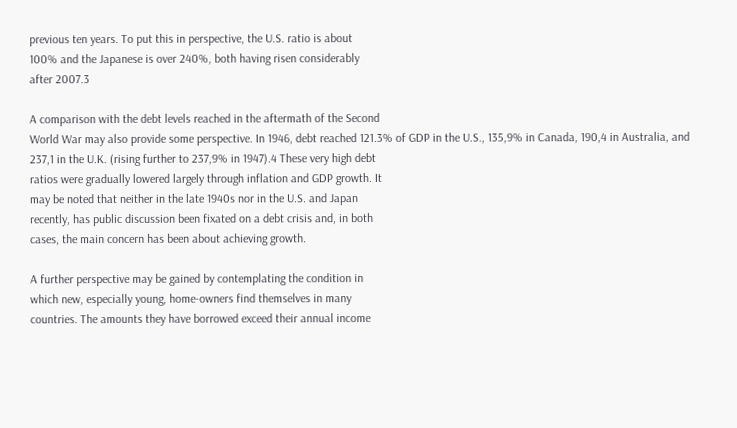previous ten years. To put this in perspective, the U.S. ratio is about
100% and the Japanese is over 240%, both having risen considerably
after 2007.3

A comparison with the debt levels reached in the aftermath of the Second
World War may also provide some perspective. In 1946, debt reached 121.3% of GDP in the U.S., 135,9% in Canada, 190,4 in Australia, and
237,1 in the U.K. (rising further to 237,9% in 1947).4 These very high debt
ratios were gradually lowered largely through inflation and GDP growth. It
may be noted that neither in the late 1940s nor in the U.S. and Japan
recently, has public discussion been fixated on a debt crisis and, in both
cases, the main concern has been about achieving growth.

A further perspective may be gained by contemplating the condition in
which new, especially young, home-owners find themselves in many
countries. The amounts they have borrowed exceed their annual income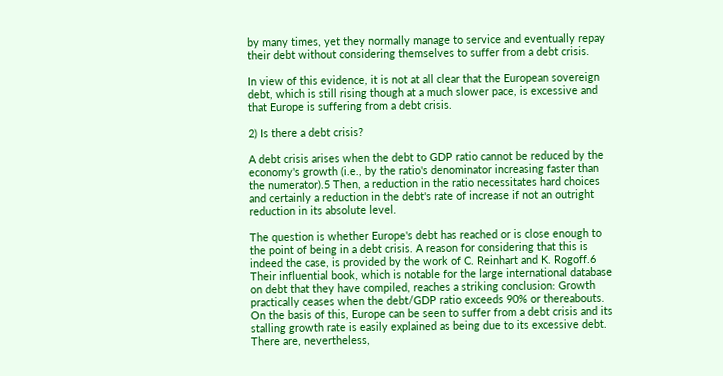by many times, yet they normally manage to service and eventually repay
their debt without considering themselves to suffer from a debt crisis.

In view of this evidence, it is not at all clear that the European sovereign
debt, which is still rising though at a much slower pace, is excessive and
that Europe is suffering from a debt crisis.

2) Is there a debt crisis?

A debt crisis arises when the debt to GDP ratio cannot be reduced by the
economy's growth (i.e., by the ratio's denominator increasing faster than
the numerator).5 Then, a reduction in the ratio necessitates hard choices
and certainly a reduction in the debt's rate of increase if not an outright
reduction in its absolute level.

The question is whether Europe's debt has reached or is close enough to
the point of being in a debt crisis. A reason for considering that this is
indeed the case, is provided by the work of C. Reinhart and K. Rogoff.6
Their influential book, which is notable for the large international database
on debt that they have compiled, reaches a striking conclusion: Growth
practically ceases when the debt/GDP ratio exceeds 90% or thereabouts.
On the basis of this, Europe can be seen to suffer from a debt crisis and its
stalling growth rate is easily explained as being due to its excessive debt.
There are, nevertheless,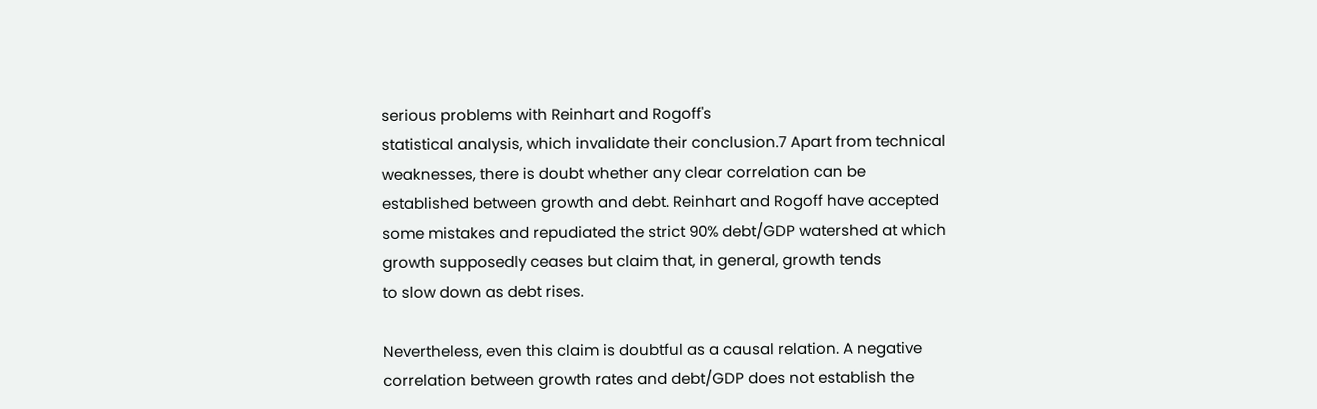serious problems with Reinhart and Rogoff's
statistical analysis, which invalidate their conclusion.7 Apart from technical
weaknesses, there is doubt whether any clear correlation can be
established between growth and debt. Reinhart and Rogoff have accepted
some mistakes and repudiated the strict 90% debt/GDP watershed at which growth supposedly ceases but claim that, in general, growth tends
to slow down as debt rises.

Nevertheless, even this claim is doubtful as a causal relation. A negative
correlation between growth rates and debt/GDP does not establish the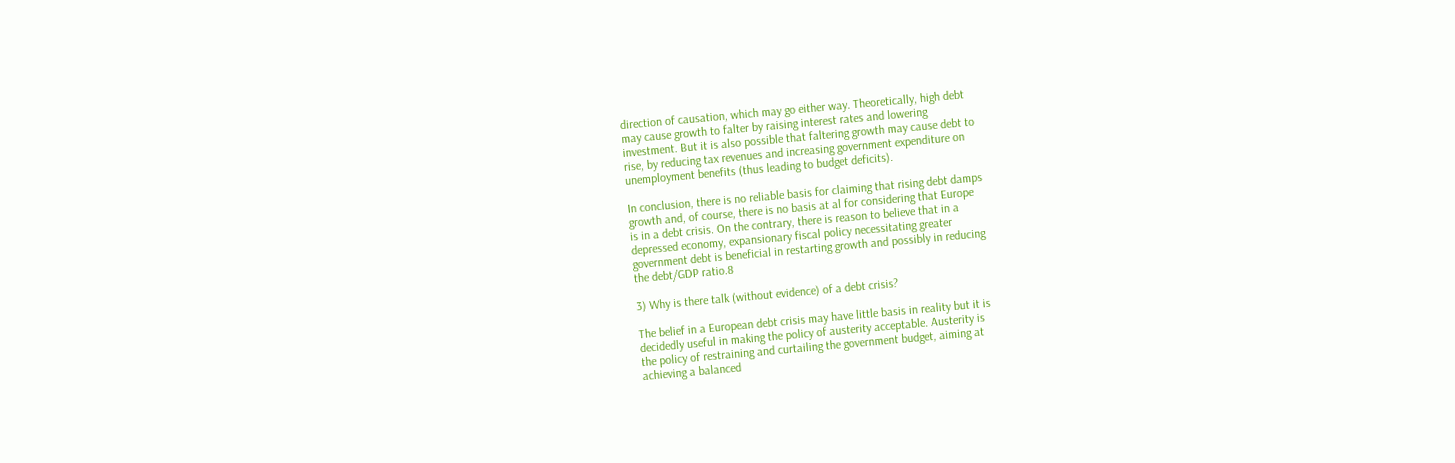direction of causation, which may go either way. Theoretically, high debt
may cause growth to falter by raising interest rates and lowering
investment. But it is also possible that faltering growth may cause debt to
rise, by reducing tax revenues and increasing government expenditure on
unemployment benefits (thus leading to budget deficits).

In conclusion, there is no reliable basis for claiming that rising debt damps
growth and, of course, there is no basis at al for considering that Europe
is in a debt crisis. On the contrary, there is reason to believe that in a
depressed economy, expansionary fiscal policy necessitating greater
government debt is beneficial in restarting growth and possibly in reducing
the debt/GDP ratio.8

3) Why is there talk (without evidence) of a debt crisis?

The belief in a European debt crisis may have little basis in reality but it is
decidedly useful in making the policy of austerity acceptable. Austerity is
the policy of restraining and curtailing the government budget, aiming at
achieving a balanced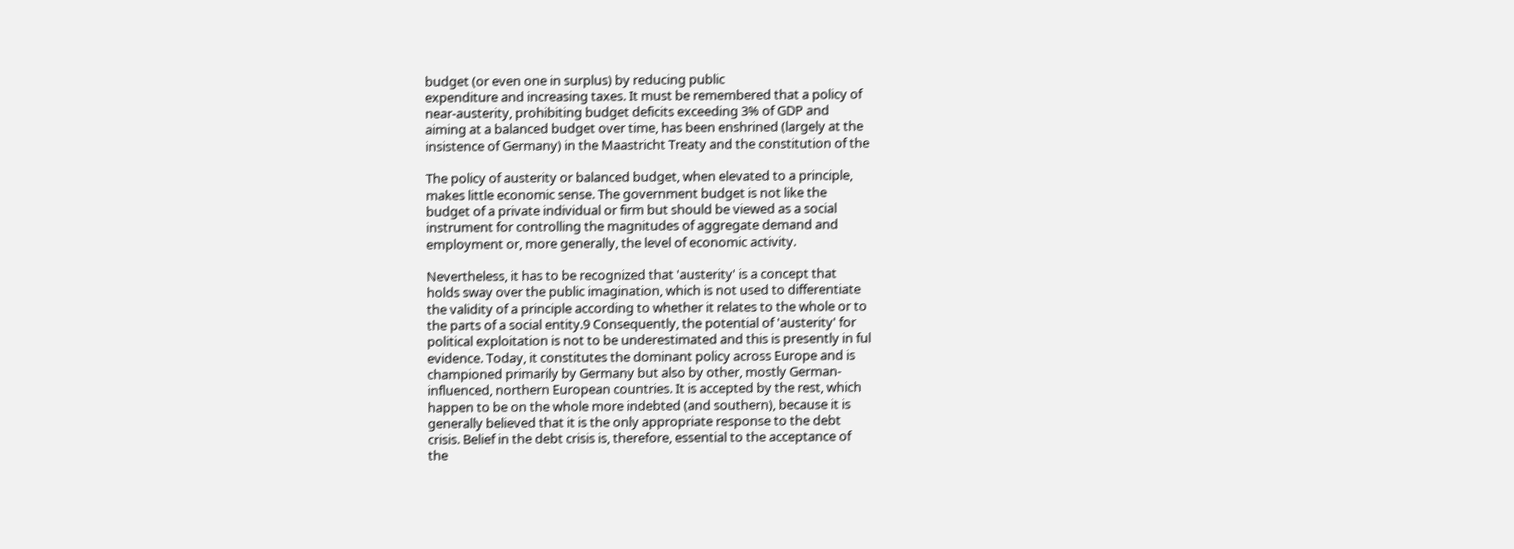budget (or even one in surplus) by reducing public
expenditure and increasing taxes. It must be remembered that a policy of
near-austerity, prohibiting budget deficits exceeding 3% of GDP and
aiming at a balanced budget over time, has been enshrined (largely at the
insistence of Germany) in the Maastricht Treaty and the constitution of the

The policy of austerity or balanced budget, when elevated to a principle,
makes little economic sense. The government budget is not like the
budget of a private individual or firm but should be viewed as a social
instrument for controlling the magnitudes of aggregate demand and
employment or, more generally, the level of economic activity.

Nevertheless, it has to be recognized that 'austerity' is a concept that
holds sway over the public imagination, which is not used to differentiate
the validity of a principle according to whether it relates to the whole or to
the parts of a social entity.9 Consequently, the potential of 'austerity' for
political exploitation is not to be underestimated and this is presently in ful
evidence. Today, it constitutes the dominant policy across Europe and is
championed primarily by Germany but also by other, mostly German-
influenced, northern European countries. It is accepted by the rest, which
happen to be on the whole more indebted (and southern), because it is
generally believed that it is the only appropriate response to the debt
crisis. Belief in the debt crisis is, therefore, essential to the acceptance of
the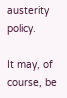austerity policy.

It may, of course, be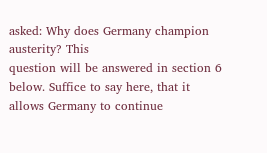asked: Why does Germany champion austerity? This
question will be answered in section 6 below. Suffice to say here, that it
allows Germany to continue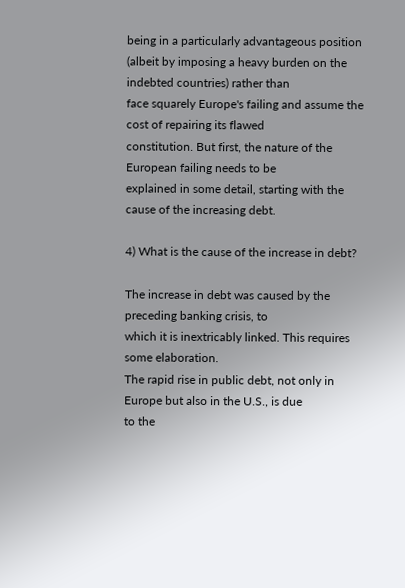being in a particularly advantageous position
(albeit by imposing a heavy burden on the indebted countries) rather than
face squarely Europe's failing and assume the cost of repairing its flawed
constitution. But first, the nature of the European failing needs to be
explained in some detail, starting with the cause of the increasing debt.

4) What is the cause of the increase in debt?

The increase in debt was caused by the preceding banking crisis, to
which it is inextricably linked. This requires some elaboration.
The rapid rise in public debt, not only in Europe but also in the U.S., is due
to the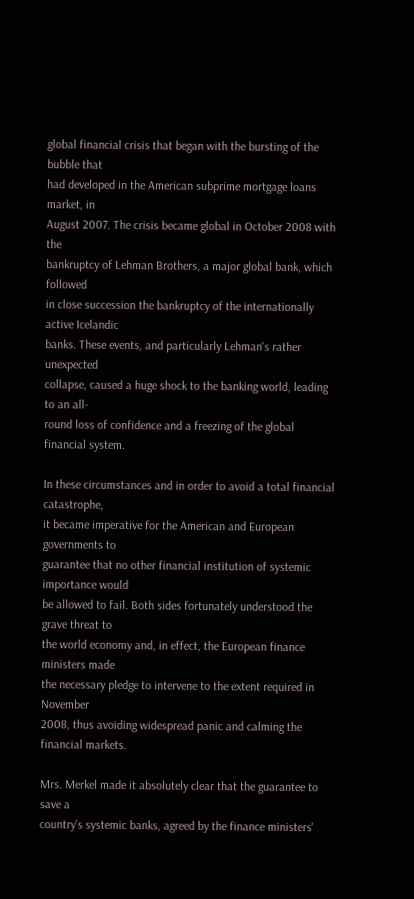global financial crisis that began with the bursting of the bubble that
had developed in the American subprime mortgage loans market, in
August 2007. The crisis became global in October 2008 with the
bankruptcy of Lehman Brothers, a major global bank, which followed
in close succession the bankruptcy of the internationally active Icelandic
banks. These events, and particularly Lehman's rather unexpected
collapse, caused a huge shock to the banking world, leading to an all-
round loss of confidence and a freezing of the global financial system.

In these circumstances and in order to avoid a total financial catastrophe,
it became imperative for the American and European governments to
guarantee that no other financial institution of systemic importance would
be allowed to fail. Both sides fortunately understood the grave threat to
the world economy and, in effect, the European finance ministers made
the necessary pledge to intervene to the extent required in November
2008, thus avoiding widespread panic and calming the financial markets.

Mrs. Merkel made it absolutely clear that the guarantee to save a
country's systemic banks, agreed by the finance ministers'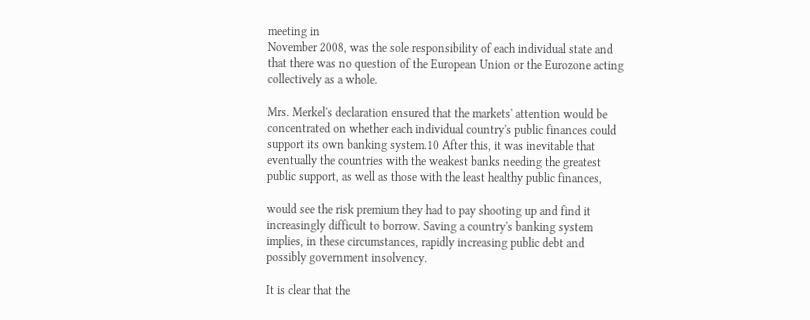meeting in
November 2008, was the sole responsibility of each individual state and
that there was no question of the European Union or the Eurozone acting
collectively as a whole.

Mrs. Merkel's declaration ensured that the markets' attention would be
concentrated on whether each individual country's public finances could
support its own banking system.10 After this, it was inevitable that
eventually the countries with the weakest banks needing the greatest
public support, as well as those with the least healthy public finances,

would see the risk premium they had to pay shooting up and find it
increasingly difficult to borrow. Saving a country's banking system
implies, in these circumstances, rapidly increasing public debt and
possibly government insolvency.

It is clear that the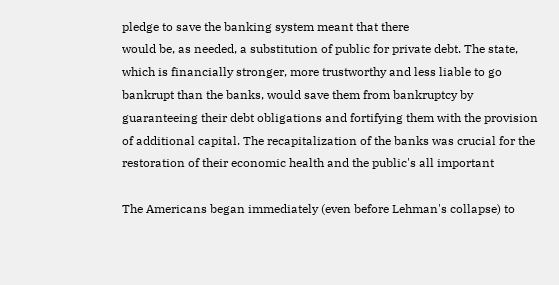pledge to save the banking system meant that there
would be, as needed, a substitution of public for private debt. The state,
which is financially stronger, more trustworthy and less liable to go
bankrupt than the banks, would save them from bankruptcy by
guaranteeing their debt obligations and fortifying them with the provision
of additional capital. The recapitalization of the banks was crucial for the
restoration of their economic health and the public's all important

The Americans began immediately (even before Lehman's collapse) to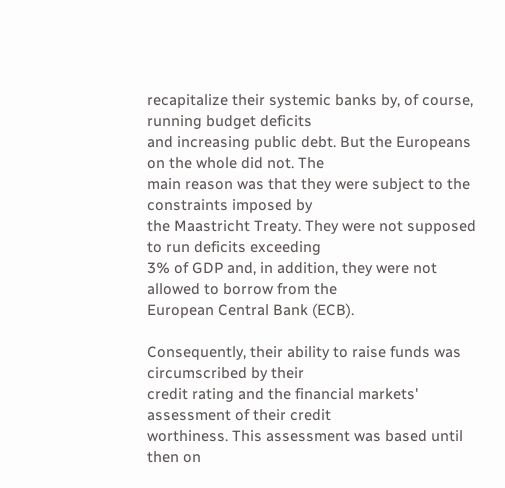recapitalize their systemic banks by, of course, running budget deficits
and increasing public debt. But the Europeans on the whole did not. The
main reason was that they were subject to the constraints imposed by
the Maastricht Treaty. They were not supposed to run deficits exceeding
3% of GDP and, in addition, they were not allowed to borrow from the
European Central Bank (ECB).

Consequently, their ability to raise funds was circumscribed by their
credit rating and the financial markets' assessment of their credit
worthiness. This assessment was based until then on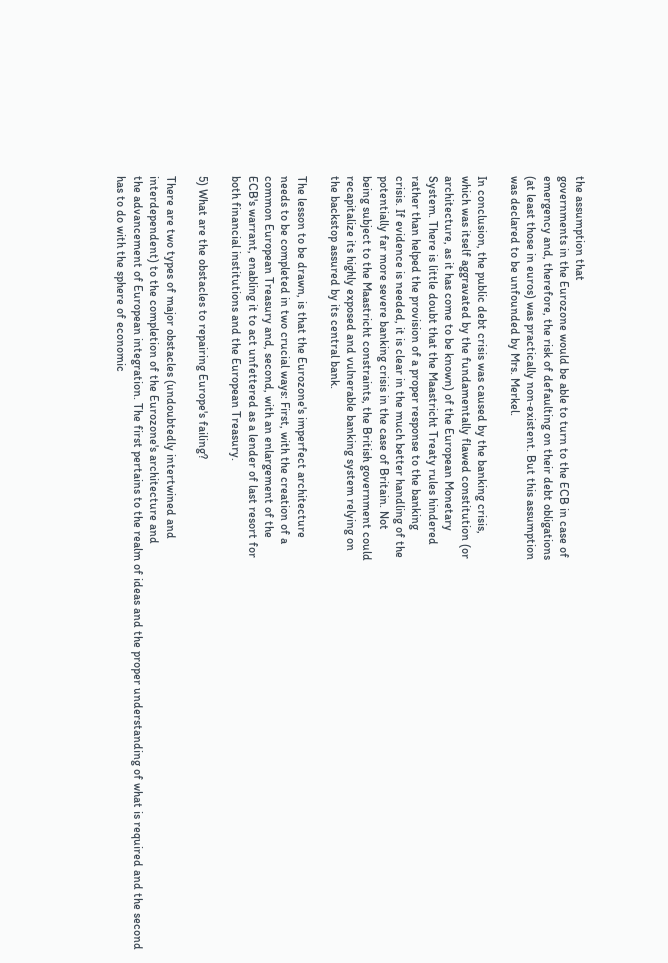the assumption that
governments in the Eurozone would be able to turn to the ECB in case of
emergency and, therefore, the risk of defaulting on their debt obligations
(at least those in euros) was practically non‐existent. But this assumption
was declared to be unfounded by Mrs. Merkel.

In conclusion, the public debt crisis was caused by the banking crisis,
which was itself aggravated by the fundamentally flawed constitution (or
architecture, as it has come to be known) of the European Monetary
System. There is little doubt that the Maastricht Treaty rules hindered
rather than helped the provision of a proper response to the banking
crisis. If evidence is needed, it is clear in the much better handling of the
potentially far more severe banking crisis in the case of Britain. Not
being subject to the Maastricht constraints, the British government could
recapitalize its highly exposed and vulnerable banking system relying on
the backstop assured by its central bank.

The lesson to be drawn, is that the Eurozone's imperfect architecture
needs to be completed in two crucial ways: First, with the creation of a
common European Treasury and, second, with an enlargement of the
ECB's warrant, enabling it to act unfettered as a lender of last resort for
both financial institutions and the European Treasury.

5) What are the obstacles to repairing Europe's failing?

There are two types of major obstacles (undoubtedly intertwined and
interdependent) to the completion of the Eurozone's architecture and
the advancement of European integration. The first pertains to the realm of ideas and the proper understanding of what is required and the second
has to do with the sphere of economic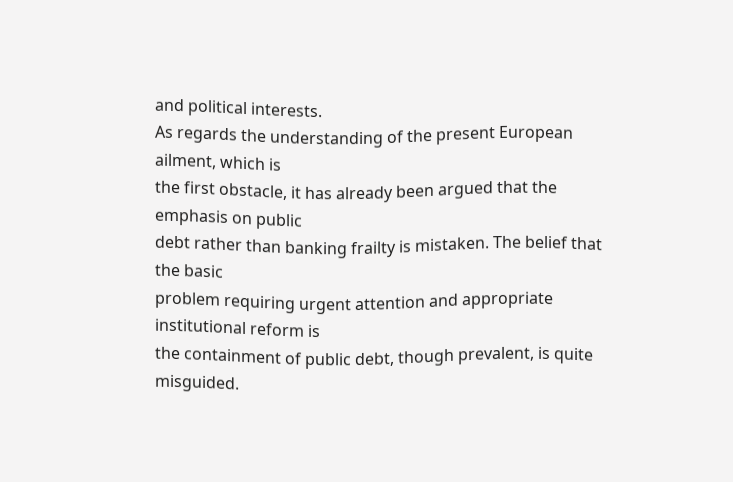and political interests.
As regards the understanding of the present European ailment, which is
the first obstacle, it has already been argued that the emphasis on public
debt rather than banking frailty is mistaken. The belief that the basic
problem requiring urgent attention and appropriate institutional reform is
the containment of public debt, though prevalent, is quite misguided.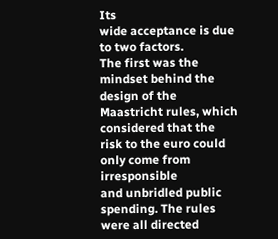Its
wide acceptance is due to two factors.
The first was the mindset behind the design of the Maastricht rules, which
considered that the risk to the euro could only come from irresponsible
and unbridled public spending. The rules were all directed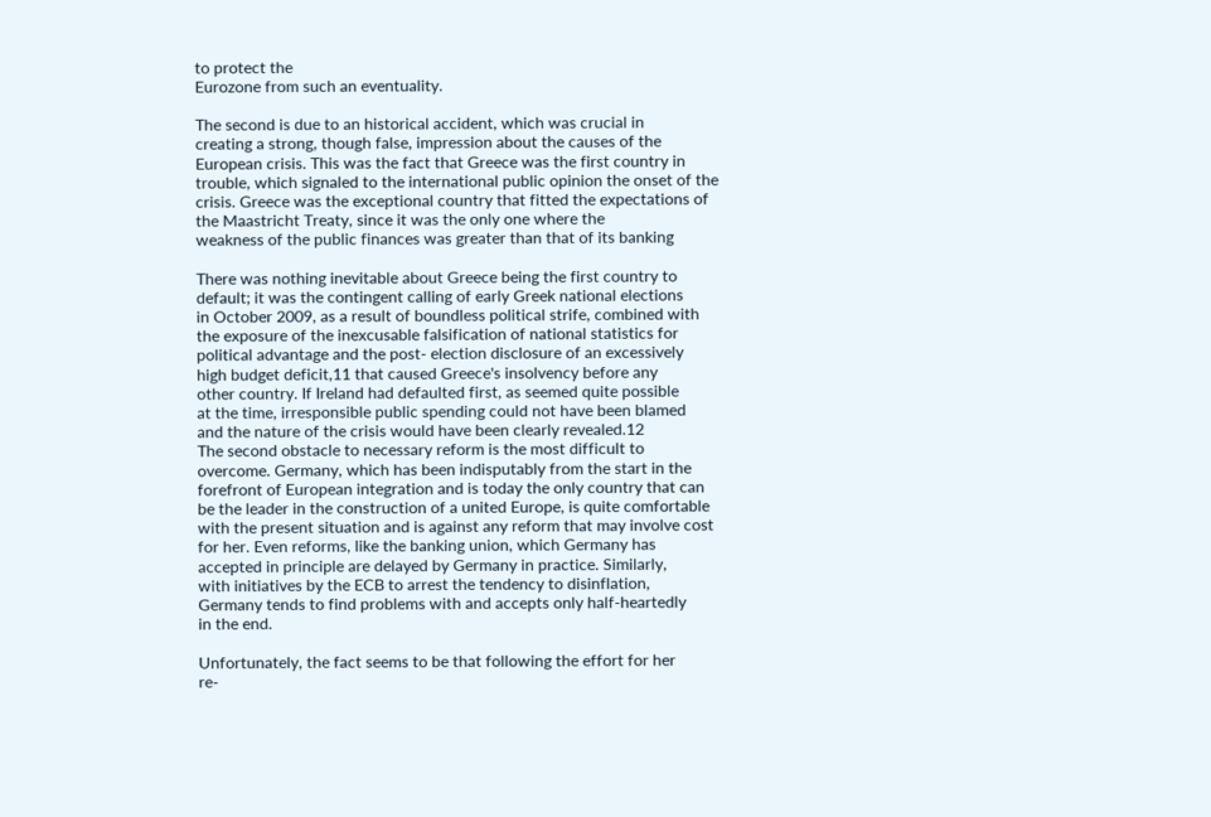to protect the
Eurozone from such an eventuality.

The second is due to an historical accident, which was crucial in
creating a strong, though false, impression about the causes of the
European crisis. This was the fact that Greece was the first country in
trouble, which signaled to the international public opinion the onset of the
crisis. Greece was the exceptional country that fitted the expectations of
the Maastricht Treaty, since it was the only one where the
weakness of the public finances was greater than that of its banking

There was nothing inevitable about Greece being the first country to
default; it was the contingent calling of early Greek national elections
in October 2009, as a result of boundless political strife, combined with
the exposure of the inexcusable falsification of national statistics for
political advantage and the post‐ election disclosure of an excessively
high budget deficit,11 that caused Greece's insolvency before any
other country. If Ireland had defaulted first, as seemed quite possible
at the time, irresponsible public spending could not have been blamed
and the nature of the crisis would have been clearly revealed.12
The second obstacle to necessary reform is the most difficult to
overcome. Germany, which has been indisputably from the start in the
forefront of European integration and is today the only country that can
be the leader in the construction of a united Europe, is quite comfortable
with the present situation and is against any reform that may involve cost
for her. Even reforms, like the banking union, which Germany has
accepted in principle are delayed by Germany in practice. Similarly,
with initiatives by the ECB to arrest the tendency to disinflation,
Germany tends to find problems with and accepts only half-heartedly
in the end.

Unfortunately, the fact seems to be that following the effort for her
re‐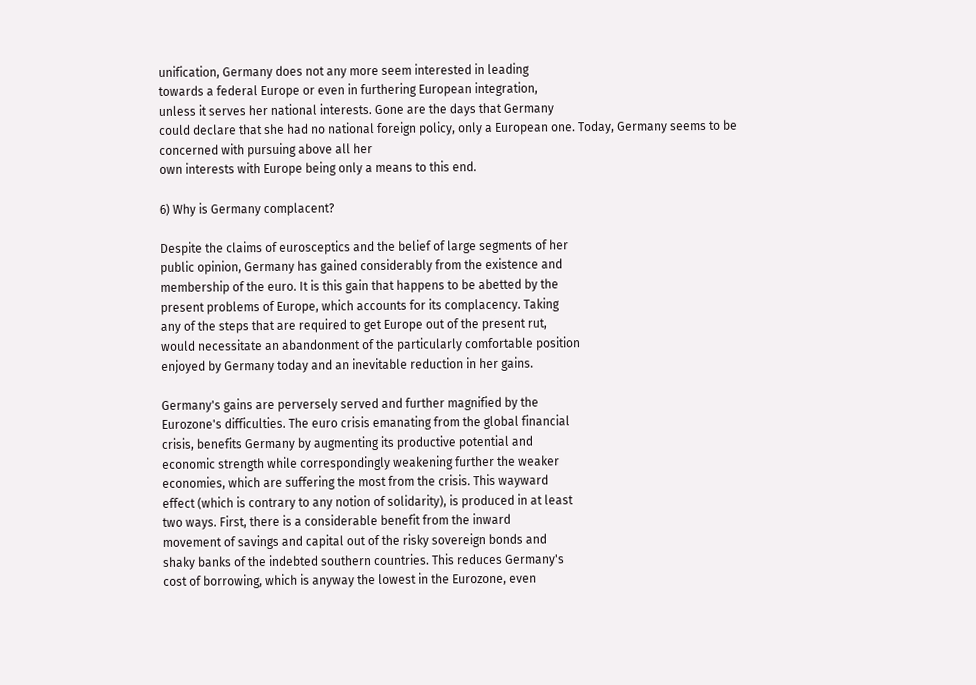unification, Germany does not any more seem interested in leading
towards a federal Europe or even in furthering European integration,
unless it serves her national interests. Gone are the days that Germany
could declare that she had no national foreign policy, only a European one. Today, Germany seems to be concerned with pursuing above all her
own interests with Europe being only a means to this end.

6) Why is Germany complacent?

Despite the claims of eurosceptics and the belief of large segments of her
public opinion, Germany has gained considerably from the existence and
membership of the euro. It is this gain that happens to be abetted by the
present problems of Europe, which accounts for its complacency. Taking
any of the steps that are required to get Europe out of the present rut,
would necessitate an abandonment of the particularly comfortable position
enjoyed by Germany today and an inevitable reduction in her gains.

Germany's gains are perversely served and further magnified by the
Eurozone's difficulties. The euro crisis emanating from the global financial
crisis, benefits Germany by augmenting its productive potential and
economic strength while correspondingly weakening further the weaker
economies, which are suffering the most from the crisis. This wayward
effect (which is contrary to any notion of solidarity), is produced in at least
two ways. First, there is a considerable benefit from the inward
movement of savings and capital out of the risky sovereign bonds and
shaky banks of the indebted southern countries. This reduces Germany's
cost of borrowing, which is anyway the lowest in the Eurozone, even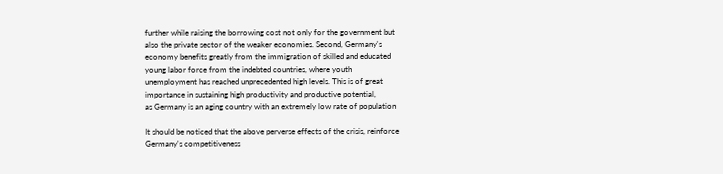further while raising the borrowing cost not only for the government but
also the private sector of the weaker economies. Second, Germany's
economy benefits greatly from the immigration of skilled and educated
young labor force from the indebted countries, where youth
unemployment has reached unprecedented high levels. This is of great
importance in sustaining high productivity and productive potential,
as Germany is an aging country with an extremely low rate of population

It should be noticed that the above perverse effects of the crisis, reinforce
Germany's competitiveness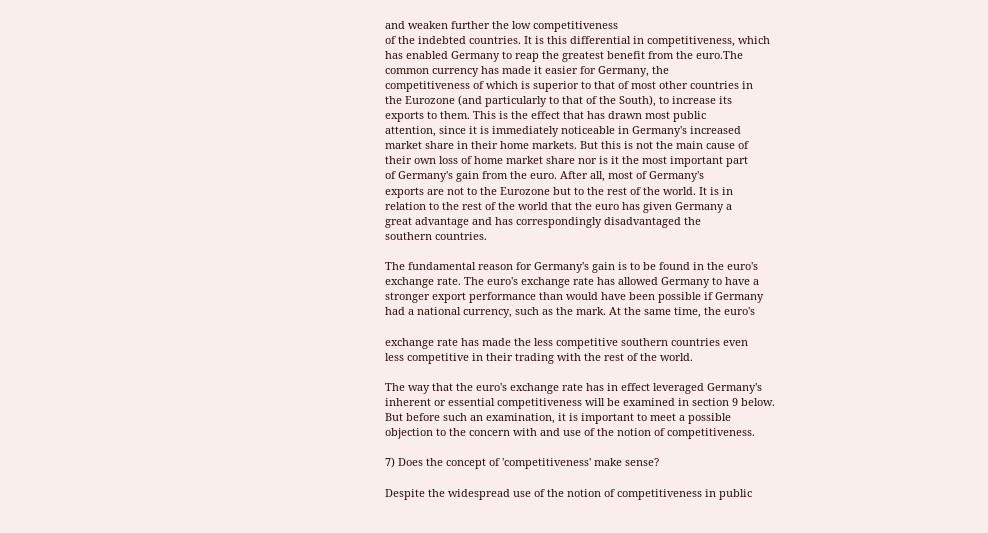and weaken further the low competitiveness
of the indebted countries. It is this differential in competitiveness, which
has enabled Germany to reap the greatest benefit from the euro.The
common currency has made it easier for Germany, the
competitiveness of which is superior to that of most other countries in
the Eurozone (and particularly to that of the South), to increase its
exports to them. This is the effect that has drawn most public
attention, since it is immediately noticeable in Germany's increased
market share in their home markets. But this is not the main cause of
their own loss of home market share nor is it the most important part
of Germany's gain from the euro. After all, most of Germany's
exports are not to the Eurozone but to the rest of the world. It is in
relation to the rest of the world that the euro has given Germany a
great advantage and has correspondingly disadvantaged the
southern countries.

The fundamental reason for Germany's gain is to be found in the euro's
exchange rate. The euro's exchange rate has allowed Germany to have a
stronger export performance than would have been possible if Germany
had a national currency, such as the mark. At the same time, the euro's

exchange rate has made the less competitive southern countries even
less competitive in their trading with the rest of the world.

The way that the euro's exchange rate has in effect leveraged Germany's
inherent or essential competitiveness will be examined in section 9 below.
But before such an examination, it is important to meet a possible
objection to the concern with and use of the notion of competitiveness.

7) Does the concept of 'competitiveness' make sense?

Despite the widespread use of the notion of competitiveness in public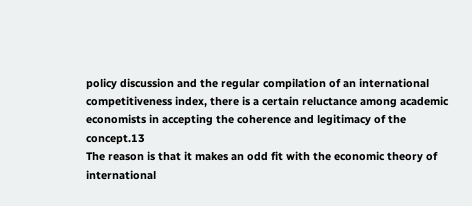policy discussion and the regular compilation of an international
competitiveness index, there is a certain reluctance among academic
economists in accepting the coherence and legitimacy of the concept.13
The reason is that it makes an odd fit with the economic theory of
international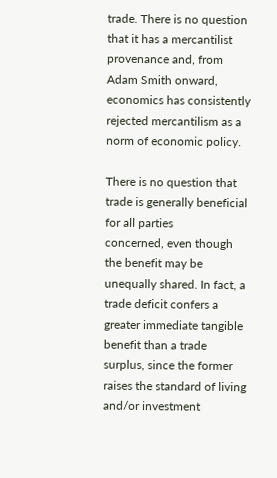trade. There is no question that it has a mercantilist
provenance and, from Adam Smith onward, economics has consistently
rejected mercantilism as a norm of economic policy.

There is no question that trade is generally beneficial for all parties
concerned, even though the benefit may be unequally shared. In fact, a
trade deficit confers a greater immediate tangible benefit than a trade
surplus, since the former raises the standard of living and/or investment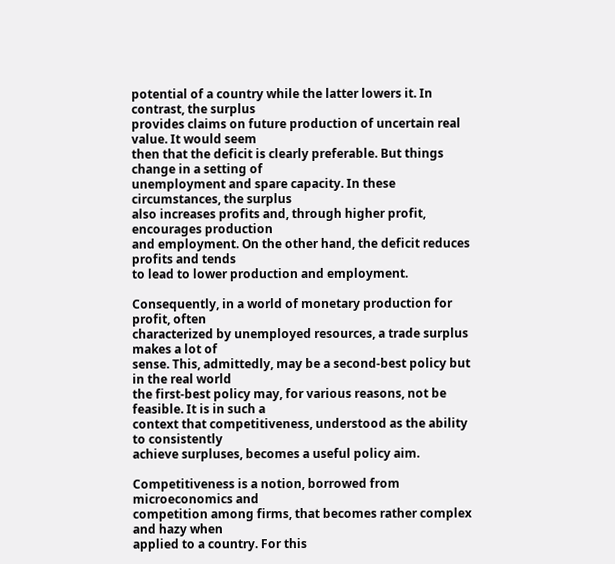potential of a country while the latter lowers it. In contrast, the surplus
provides claims on future production of uncertain real value. It would seem
then that the deficit is clearly preferable. But things change in a setting of
unemployment and spare capacity. In these circumstances, the surplus
also increases profits and, through higher profit, encourages production
and employment. On the other hand, the deficit reduces profits and tends
to lead to lower production and employment.

Consequently, in a world of monetary production for profit, often
characterized by unemployed resources, a trade surplus makes a lot of
sense. This, admittedly, may be a second-best policy but in the real world
the first-best policy may, for various reasons, not be feasible. It is in such a
context that competitiveness, understood as the ability to consistently
achieve surpluses, becomes a useful policy aim.

Competitiveness is a notion, borrowed from microeconomics and
competition among firms, that becomes rather complex and hazy when
applied to a country. For this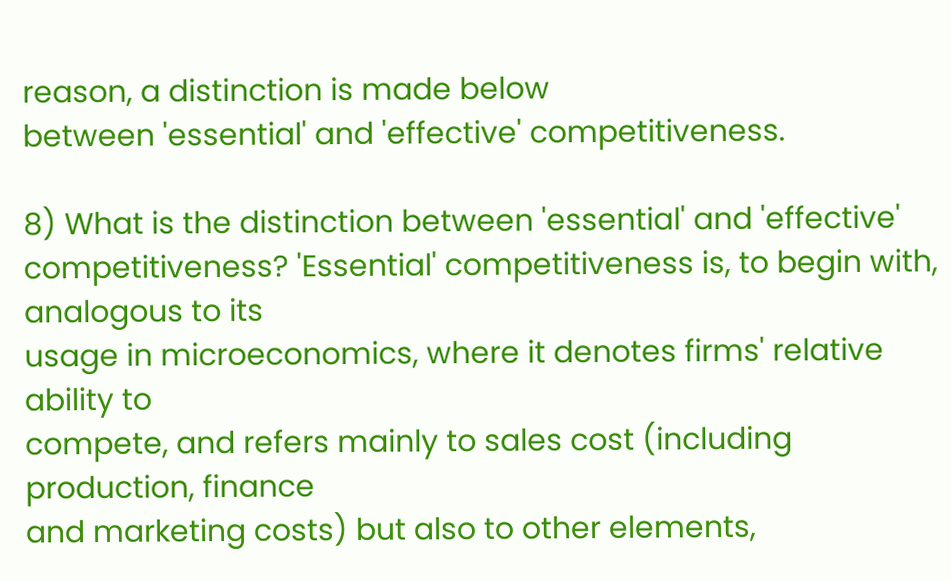reason, a distinction is made below
between 'essential' and 'effective' competitiveness.

8) What is the distinction between 'essential' and 'effective'
competitiveness? 'Essential' competitiveness is, to begin with, analogous to its
usage in microeconomics, where it denotes firms' relative ability to
compete, and refers mainly to sales cost (including production, finance
and marketing costs) but also to other elements,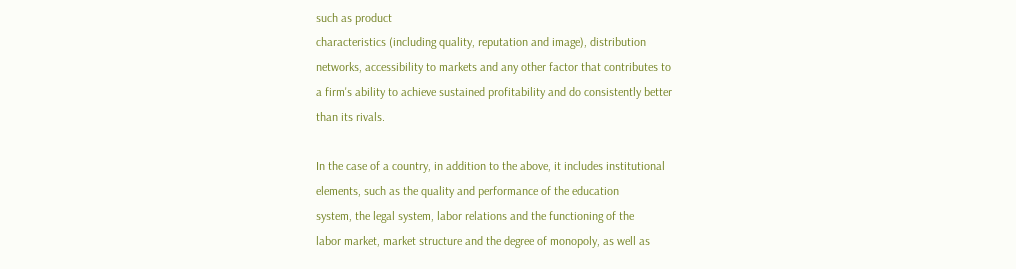such as product
characteristics (including quality, reputation and image), distribution
networks, accessibility to markets and any other factor that contributes to
a firm's ability to achieve sustained profitability and do consistently better
than its rivals.

In the case of a country, in addition to the above, it includes institutional
elements, such as the quality and performance of the education
system, the legal system, labor relations and the functioning of the
labor market, market structure and the degree of monopoly, as well as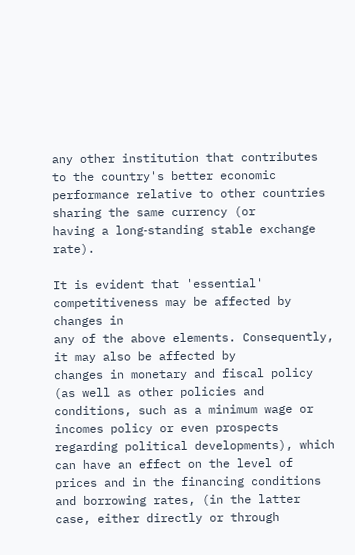any other institution that contributes to the country's better economic
performance relative to other countries sharing the same currency (or
having a long‐standing stable exchange rate).

It is evident that 'essential' competitiveness may be affected by changes in
any of the above elements. Consequently, it may also be affected by
changes in monetary and fiscal policy (as well as other policies and
conditions, such as a minimum wage or incomes policy or even prospects
regarding political developments), which can have an effect on the level of
prices and in the financing conditions and borrowing rates, (in the latter
case, either directly or through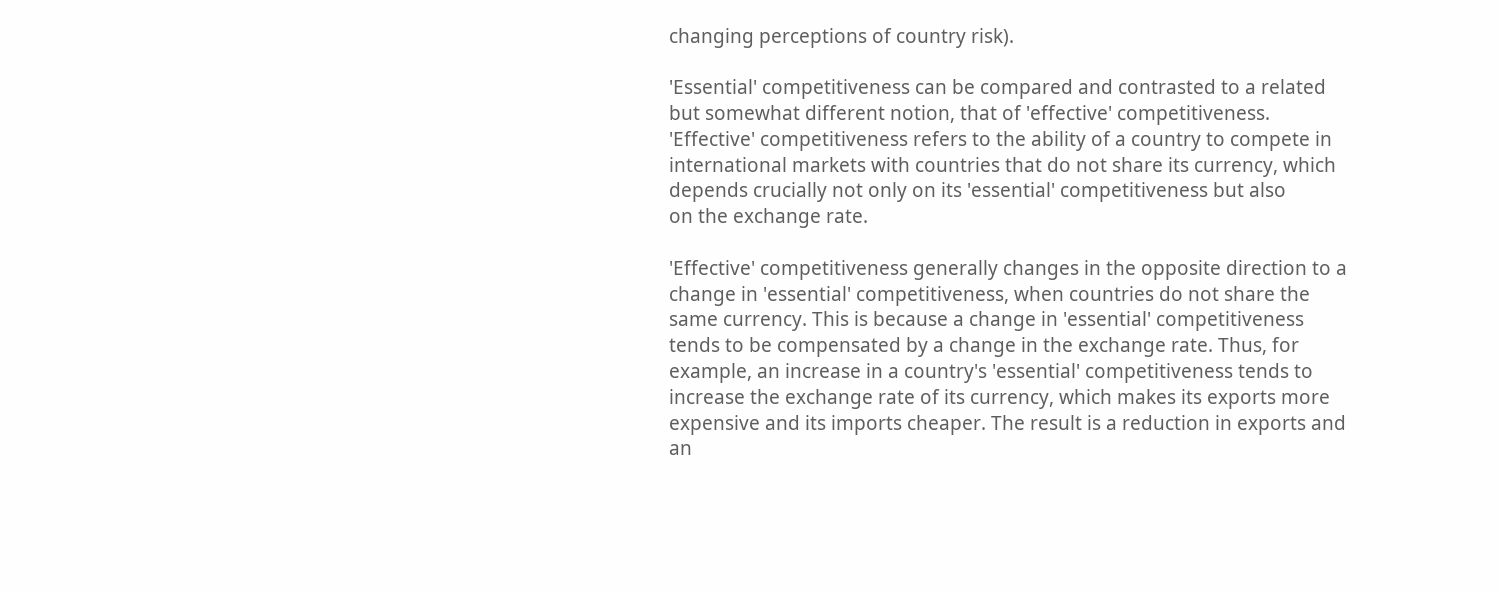changing perceptions of country risk).

'Essential' competitiveness can be compared and contrasted to a related
but somewhat different notion, that of 'effective' competitiveness.
'Effective' competitiveness refers to the ability of a country to compete in
international markets with countries that do not share its currency, which
depends crucially not only on its 'essential' competitiveness but also
on the exchange rate.

'Effective' competitiveness generally changes in the opposite direction to a
change in 'essential' competitiveness, when countries do not share the
same currency. This is because a change in 'essential' competitiveness
tends to be compensated by a change in the exchange rate. Thus, for
example, an increase in a country's 'essential' competitiveness tends to
increase the exchange rate of its currency, which makes its exports more
expensive and its imports cheaper. The result is a reduction in exports and
an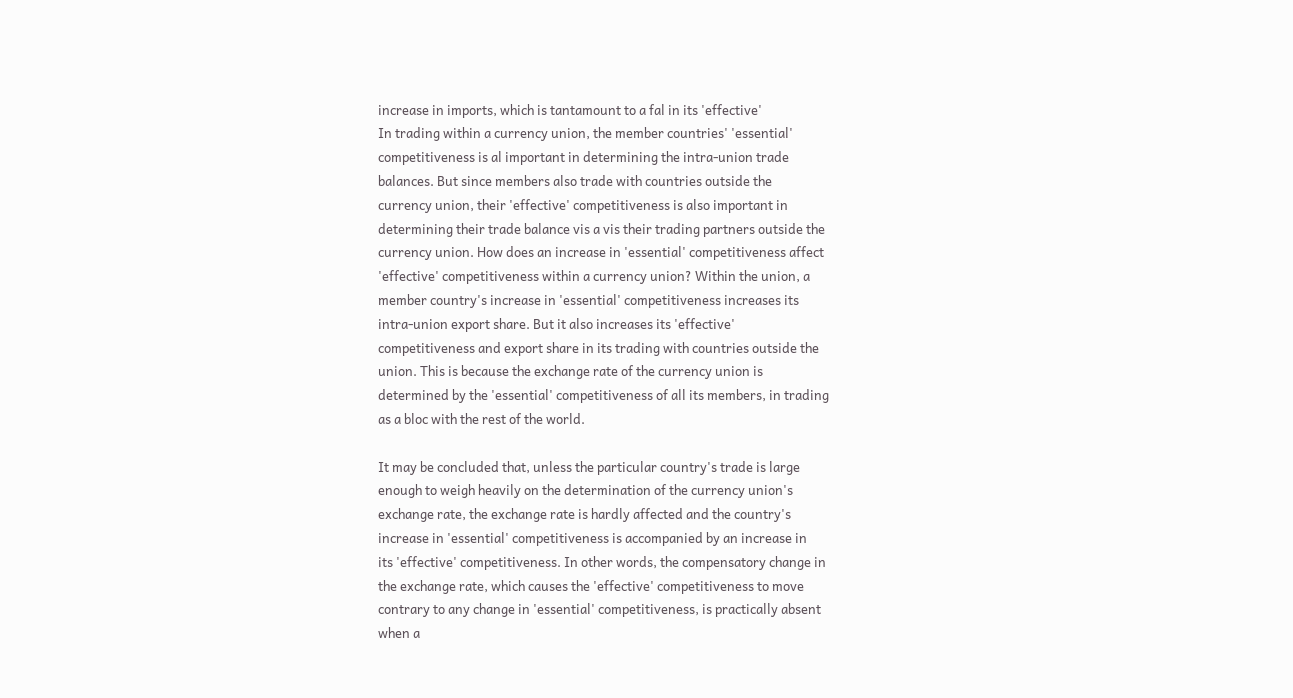increase in imports, which is tantamount to a fal in its 'effective'
In trading within a currency union, the member countries' 'essential'
competitiveness is al important in determining the intra-union trade
balances. But since members also trade with countries outside the
currency union, their 'effective' competitiveness is also important in
determining their trade balance vis a vis their trading partners outside the
currency union. How does an increase in 'essential' competitiveness affect
'effective' competitiveness within a currency union? Within the union, a
member country's increase in 'essential' competitiveness increases its
intra-union export share. But it also increases its 'effective'
competitiveness and export share in its trading with countries outside the
union. This is because the exchange rate of the currency union is
determined by the 'essential' competitiveness of all its members, in trading
as a bloc with the rest of the world.

It may be concluded that, unless the particular country's trade is large
enough to weigh heavily on the determination of the currency union's
exchange rate, the exchange rate is hardly affected and the country's
increase in 'essential' competitiveness is accompanied by an increase in
its 'effective' competitiveness. In other words, the compensatory change in
the exchange rate, which causes the 'effective' competitiveness to move
contrary to any change in 'essential' competitiveness, is practically absent
when a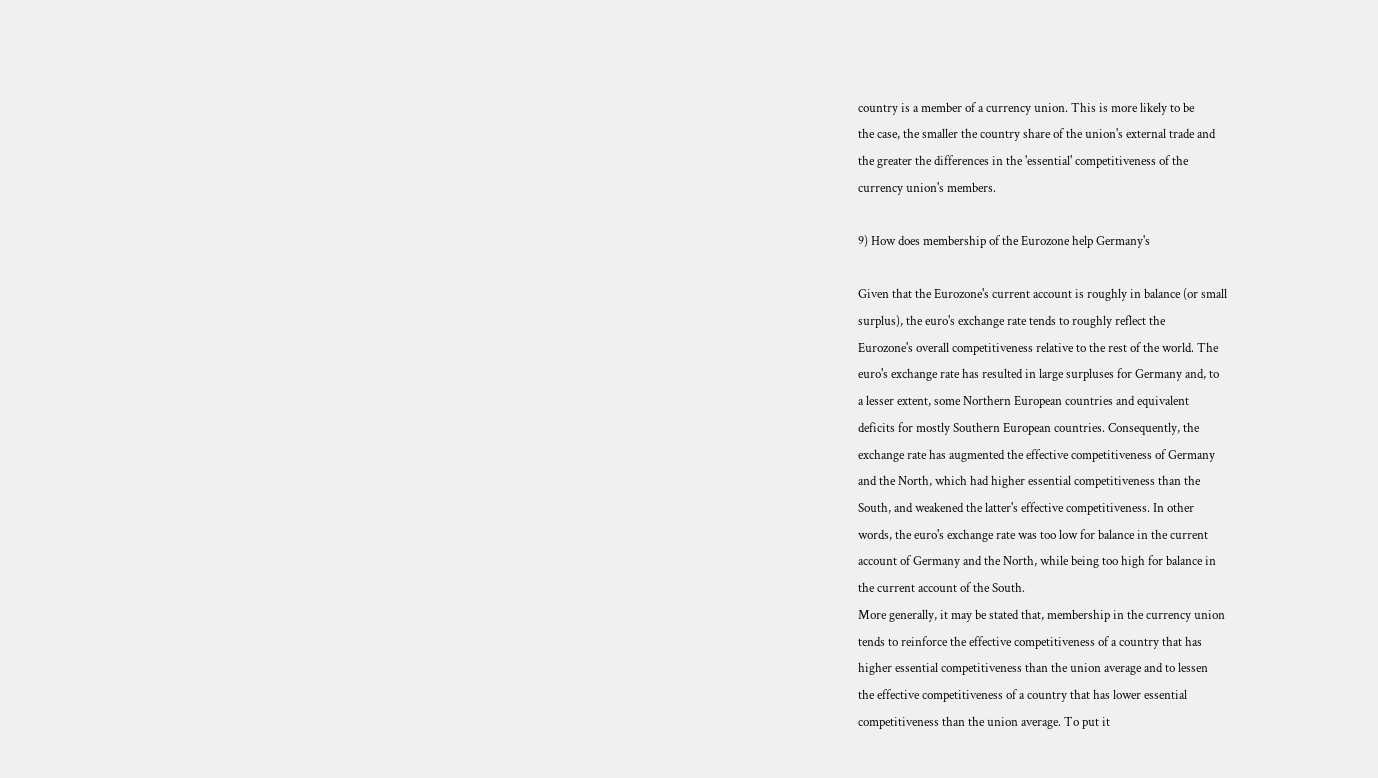country is a member of a currency union. This is more likely to be
the case, the smaller the country share of the union's external trade and
the greater the differences in the 'essential' competitiveness of the
currency union's members.

9) How does membership of the Eurozone help Germany's

Given that the Eurozone's current account is roughly in balance (or small
surplus), the euro's exchange rate tends to roughly reflect the
Eurozone's overall competitiveness relative to the rest of the world. The
euro's exchange rate has resulted in large surpluses for Germany and, to
a lesser extent, some Northern European countries and equivalent
deficits for mostly Southern European countries. Consequently, the
exchange rate has augmented the effective competitiveness of Germany
and the North, which had higher essential competitiveness than the
South, and weakened the latter's effective competitiveness. In other
words, the euro's exchange rate was too low for balance in the current
account of Germany and the North, while being too high for balance in
the current account of the South.
More generally, it may be stated that, membership in the currency union
tends to reinforce the effective competitiveness of a country that has
higher essential competitiveness than the union average and to lessen
the effective competitiveness of a country that has lower essential
competitiveness than the union average. To put it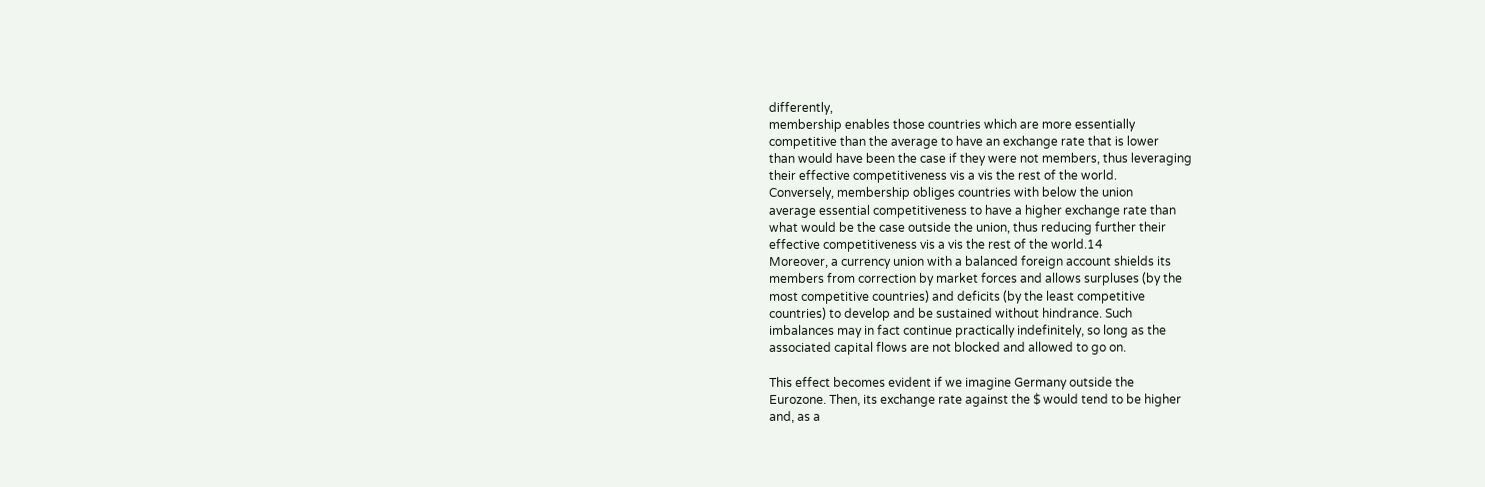differently,
membership enables those countries which are more essentially
competitive than the average to have an exchange rate that is lower
than would have been the case if they were not members, thus leveraging
their effective competitiveness vis a vis the rest of the world.
Conversely, membership obliges countries with below the union
average essential competitiveness to have a higher exchange rate than
what would be the case outside the union, thus reducing further their
effective competitiveness vis a vis the rest of the world.14
Moreover, a currency union with a balanced foreign account shields its
members from correction by market forces and allows surpluses (by the
most competitive countries) and deficits (by the least competitive
countries) to develop and be sustained without hindrance. Such
imbalances may in fact continue practically indefinitely, so long as the
associated capital flows are not blocked and allowed to go on.

This effect becomes evident if we imagine Germany outside the
Eurozone. Then, its exchange rate against the $ would tend to be higher
and, as a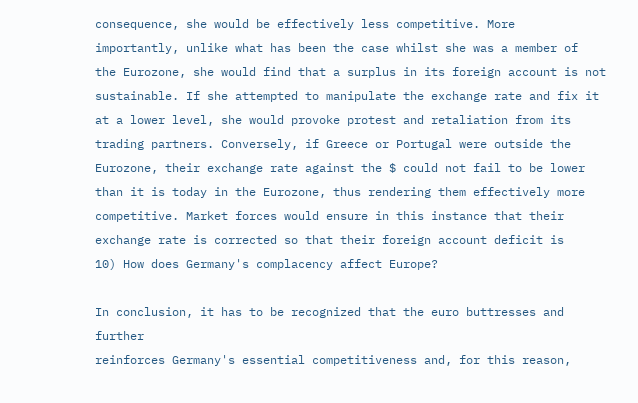consequence, she would be effectively less competitive. More
importantly, unlike what has been the case whilst she was a member of
the Eurozone, she would find that a surplus in its foreign account is not
sustainable. If she attempted to manipulate the exchange rate and fix it
at a lower level, she would provoke protest and retaliation from its
trading partners. Conversely, if Greece or Portugal were outside the
Eurozone, their exchange rate against the $ could not fail to be lower
than it is today in the Eurozone, thus rendering them effectively more
competitive. Market forces would ensure in this instance that their
exchange rate is corrected so that their foreign account deficit is
10) How does Germany's complacency affect Europe?

In conclusion, it has to be recognized that the euro buttresses and further
reinforces Germany's essential competitiveness and, for this reason,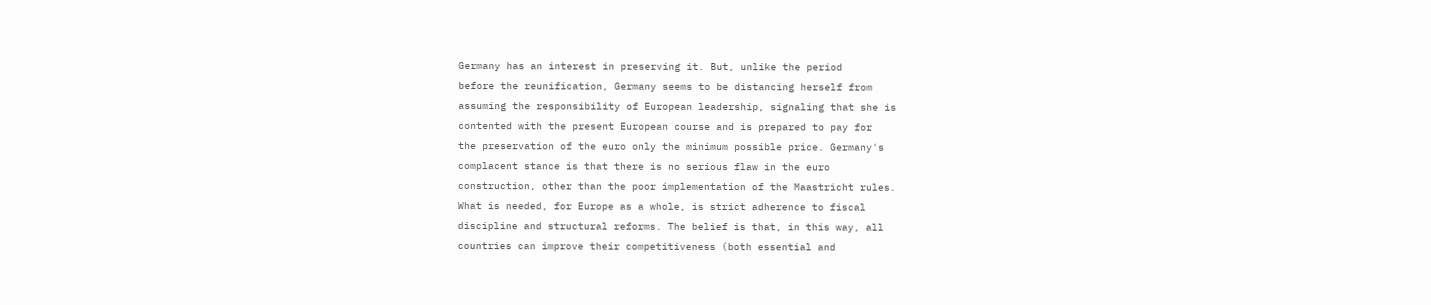Germany has an interest in preserving it. But, unlike the period
before the reunification, Germany seems to be distancing herself from
assuming the responsibility of European leadership, signaling that she is
contented with the present European course and is prepared to pay for
the preservation of the euro only the minimum possible price. Germany's
complacent stance is that there is no serious flaw in the euro
construction, other than the poor implementation of the Maastricht rules.
What is needed, for Europe as a whole, is strict adherence to fiscal
discipline and structural reforms. The belief is that, in this way, all
countries can improve their competitiveness (both essential and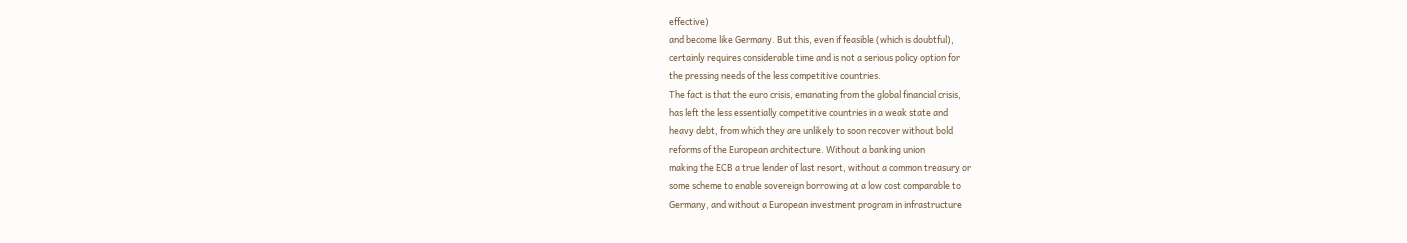effective)
and become like Germany. But this, even if feasible (which is doubtful),
certainly requires considerable time and is not a serious policy option for
the pressing needs of the less competitive countries.
The fact is that the euro crisis, emanating from the global financial crisis,
has left the less essentially competitive countries in a weak state and
heavy debt, from which they are unlikely to soon recover without bold
reforms of the European architecture. Without a banking union
making the ECB a true lender of last resort, without a common treasury or
some scheme to enable sovereign borrowing at a low cost comparable to
Germany, and without a European investment program in infrastructure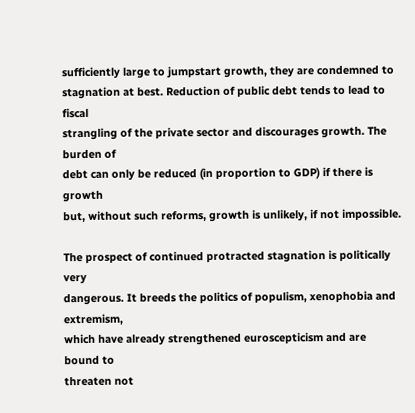sufficiently large to jumpstart growth, they are condemned to
stagnation at best. Reduction of public debt tends to lead to fiscal
strangling of the private sector and discourages growth. The burden of
debt can only be reduced (in proportion to GDP) if there is growth
but, without such reforms, growth is unlikely, if not impossible.

The prospect of continued protracted stagnation is politically very
dangerous. It breeds the politics of populism, xenophobia and extremism,
which have already strengthened euroscepticism and are bound to
threaten not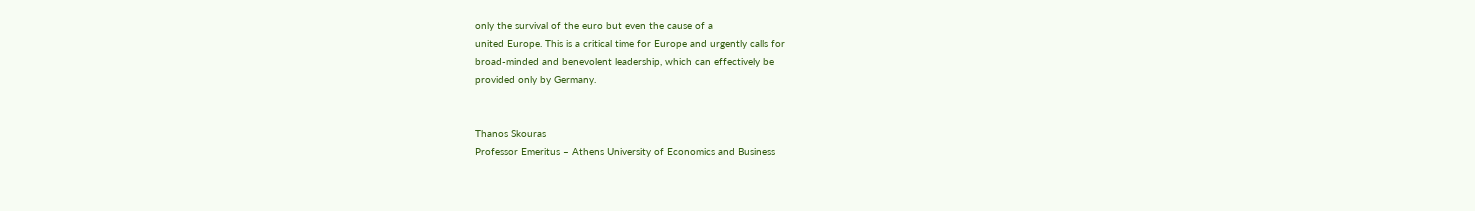only the survival of the euro but even the cause of a
united Europe. This is a critical time for Europe and urgently calls for
broad‐minded and benevolent leadership, which can effectively be
provided only by Germany.


Thanos Skouras
Professor Emeritus – Athens University of Economics and Business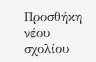Προσθήκη νέου σχολίου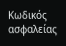Κωδικός ασφαλείας